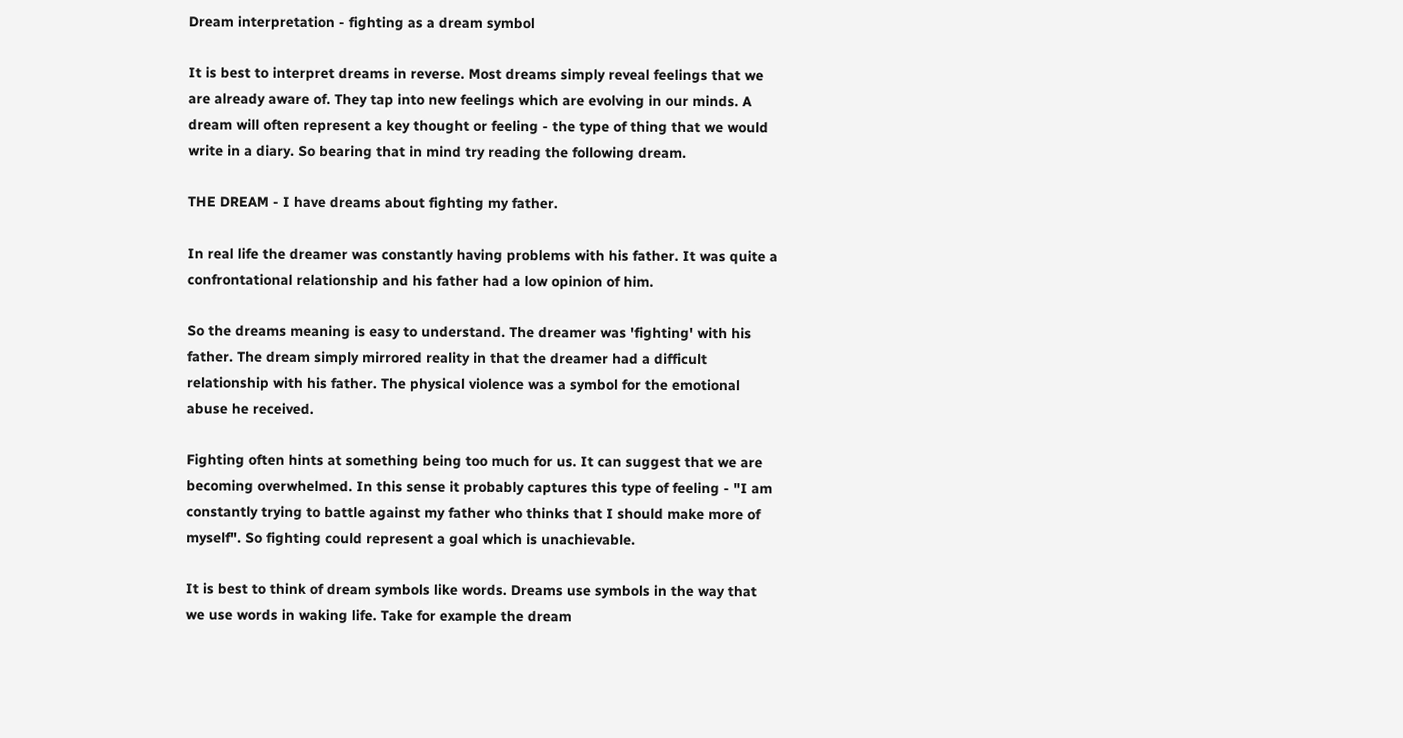Dream interpretation - fighting as a dream symbol

It is best to interpret dreams in reverse. Most dreams simply reveal feelings that we are already aware of. They tap into new feelings which are evolving in our minds. A dream will often represent a key thought or feeling - the type of thing that we would write in a diary. So bearing that in mind try reading the following dream.

THE DREAM - I have dreams about fighting my father.

In real life the dreamer was constantly having problems with his father. It was quite a confrontational relationship and his father had a low opinion of him.

So the dreams meaning is easy to understand. The dreamer was 'fighting' with his father. The dream simply mirrored reality in that the dreamer had a difficult relationship with his father. The physical violence was a symbol for the emotional abuse he received.

Fighting often hints at something being too much for us. It can suggest that we are becoming overwhelmed. In this sense it probably captures this type of feeling - "I am constantly trying to battle against my father who thinks that I should make more of myself". So fighting could represent a goal which is unachievable.

It is best to think of dream symbols like words. Dreams use symbols in the way that we use words in waking life. Take for example the dream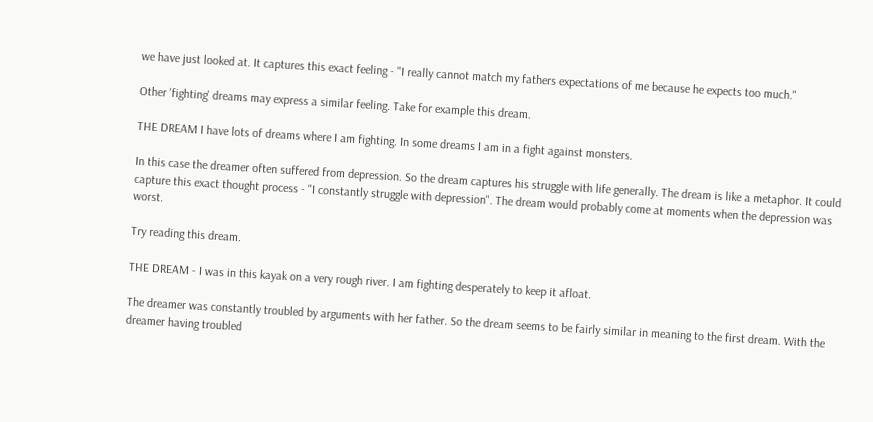we have just looked at. It captures this exact feeling - "I really cannot match my fathers expectations of me because he expects too much."

Other 'fighting' dreams may express a similar feeling. Take for example this dream.

THE DREAM I have lots of dreams where I am fighting. In some dreams I am in a fight against monsters.

In this case the dreamer often suffered from depression. So the dream captures his struggle with life generally. The dream is like a metaphor. It could capture this exact thought process - "I constantly struggle with depression". The dream would probably come at moments when the depression was worst.

Try reading this dream.

THE DREAM - I was in this kayak on a very rough river. I am fighting desperately to keep it afloat.

The dreamer was constantly troubled by arguments with her father. So the dream seems to be fairly similar in meaning to the first dream. With the dreamer having troubled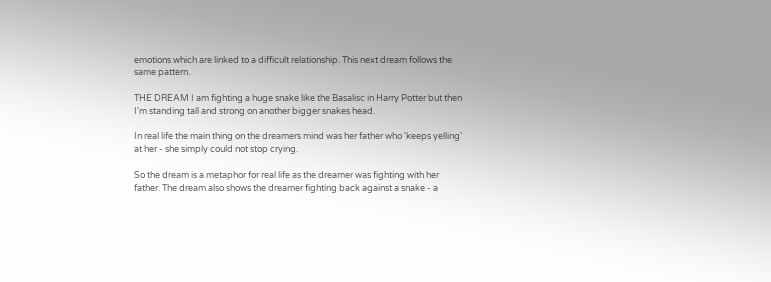emotions which are linked to a difficult relationship. This next dream follows the same pattern.

THE DREAM I am fighting a huge snake like the Basalisc in Harry Potter but then I'm standing tall and strong on another bigger snakes head.

In real life the main thing on the dreamers mind was her father who 'keeps yelling' at her - she simply could not stop crying.

So the dream is a metaphor for real life as the dreamer was fighting with her father. The dream also shows the dreamer fighting back against a snake - a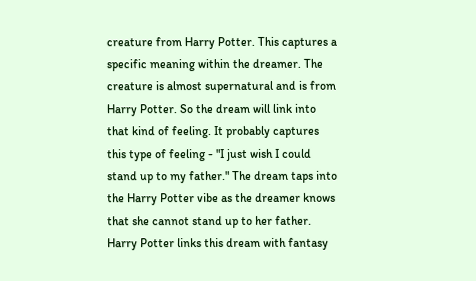creature from Harry Potter. This captures a specific meaning within the dreamer. The creature is almost supernatural and is from Harry Potter. So the dream will link into that kind of feeling. It probably captures this type of feeling - "I just wish I could stand up to my father." The dream taps into the Harry Potter vibe as the dreamer knows that she cannot stand up to her father. Harry Potter links this dream with fantasy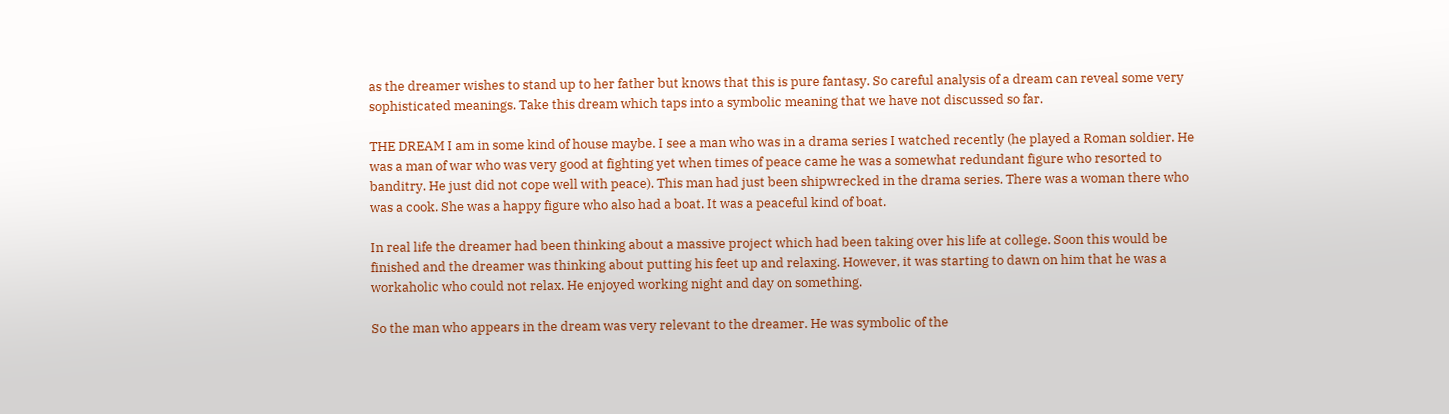as the dreamer wishes to stand up to her father but knows that this is pure fantasy. So careful analysis of a dream can reveal some very sophisticated meanings. Take this dream which taps into a symbolic meaning that we have not discussed so far.

THE DREAM I am in some kind of house maybe. I see a man who was in a drama series I watched recently (he played a Roman soldier. He was a man of war who was very good at fighting yet when times of peace came he was a somewhat redundant figure who resorted to banditry. He just did not cope well with peace). This man had just been shipwrecked in the drama series. There was a woman there who was a cook. She was a happy figure who also had a boat. It was a peaceful kind of boat.

In real life the dreamer had been thinking about a massive project which had been taking over his life at college. Soon this would be finished and the dreamer was thinking about putting his feet up and relaxing. However, it was starting to dawn on him that he was a workaholic who could not relax. He enjoyed working night and day on something.

So the man who appears in the dream was very relevant to the dreamer. He was symbolic of the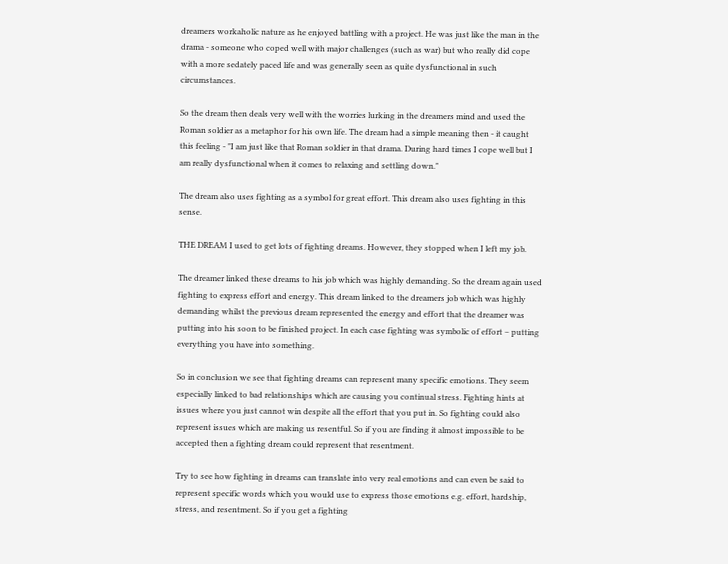dreamers workaholic nature as he enjoyed battling with a project. He was just like the man in the drama - someone who coped well with major challenges (such as war) but who really did cope with a more sedately paced life and was generally seen as quite dysfunctional in such circumstances.

So the dream then deals very well with the worries lurking in the dreamers mind and used the Roman soldier as a metaphor for his own life. The dream had a simple meaning then - it caught this feeling - "I am just like that Roman soldier in that drama. During hard times I cope well but I am really dysfunctional when it comes to relaxing and settling down."

The dream also uses fighting as a symbol for great effort. This dream also uses fighting in this sense.

THE DREAM I used to get lots of fighting dreams. However, they stopped when I left my job.

The dreamer linked these dreams to his job which was highly demanding. So the dream again used fighting to express effort and energy. This dream linked to the dreamers job which was highly demanding whilst the previous dream represented the energy and effort that the dreamer was putting into his soon to be finished project. In each case fighting was symbolic of effort – putting everything you have into something.

So in conclusion we see that fighting dreams can represent many specific emotions. They seem especially linked to bad relationships which are causing you continual stress. Fighting hints at issues where you just cannot win despite all the effort that you put in. So fighting could also represent issues which are making us resentful. So if you are finding it almost impossible to be accepted then a fighting dream could represent that resentment.

Try to see how fighting in dreams can translate into very real emotions and can even be said to represent specific words which you would use to express those emotions e.g. effort, hardship, stress, and resentment. So if you get a fighting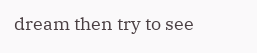dream then try to see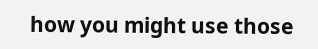how you might use those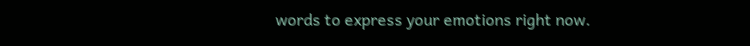words to express your emotions right now.